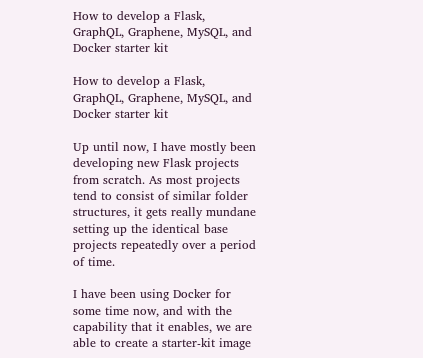How to develop a Flask, GraphQL, Graphene, MySQL, and Docker starter kit

How to develop a Flask, GraphQL, Graphene, MySQL, and Docker starter kit

Up until now, I have mostly been developing new Flask projects from scratch. As most projects tend to consist of similar folder structures, it gets really mundane setting up the identical base projects repeatedly over a period of time.

I have been using Docker for some time now, and with the capability that it enables, we are able to create a starter-kit image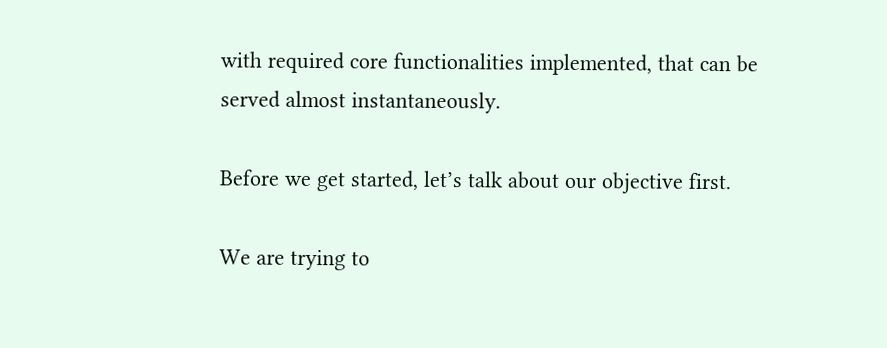with required core functionalities implemented, that can be served almost instantaneously.

Before we get started, let’s talk about our objective first.

We are trying to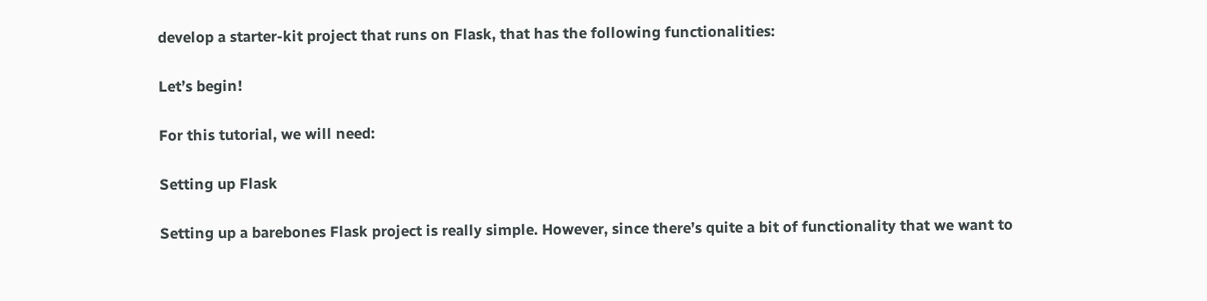develop a starter-kit project that runs on Flask, that has the following functionalities:

Let’s begin!

For this tutorial, we will need:

Setting up Flask

Setting up a barebones Flask project is really simple. However, since there’s quite a bit of functionality that we want to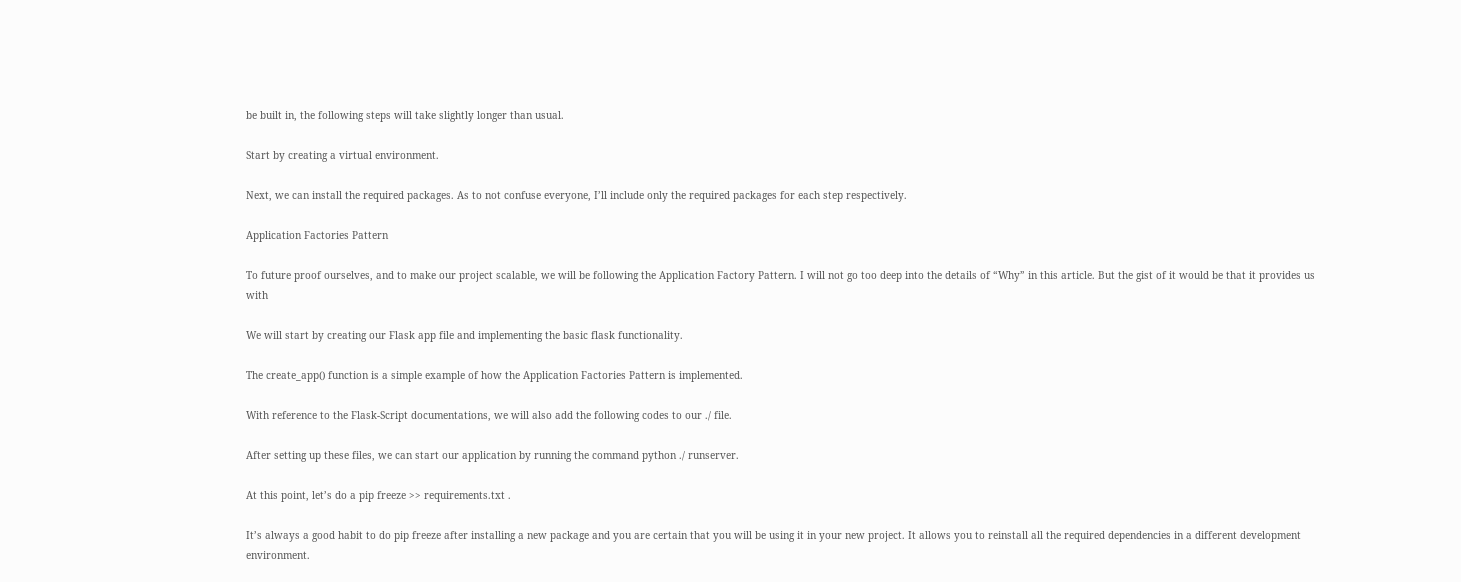be built in, the following steps will take slightly longer than usual.

Start by creating a virtual environment.

Next, we can install the required packages. As to not confuse everyone, I’ll include only the required packages for each step respectively.

Application Factories Pattern

To future proof ourselves, and to make our project scalable, we will be following the Application Factory Pattern. I will not go too deep into the details of “Why” in this article. But the gist of it would be that it provides us with

We will start by creating our Flask app file and implementing the basic flask functionality.

The create_app() function is a simple example of how the Application Factories Pattern is implemented.

With reference to the Flask-Script documentations, we will also add the following codes to our ./ file.

After setting up these files, we can start our application by running the command python ./ runserver.

At this point, let’s do a pip freeze >> requirements.txt .

It’s always a good habit to do pip freeze after installing a new package and you are certain that you will be using it in your new project. It allows you to reinstall all the required dependencies in a different development environment.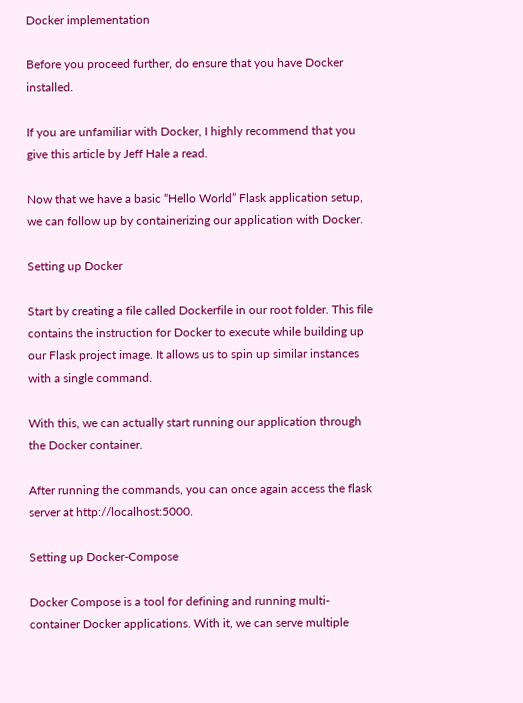Docker implementation

Before you proceed further, do ensure that you have Docker installed.

If you are unfamiliar with Docker, I highly recommend that you give this article by Jeff Hale a read.

Now that we have a basic “Hello World” Flask application setup, we can follow up by containerizing our application with Docker.

Setting up Docker

Start by creating a file called Dockerfile in our root folder. This file contains the instruction for Docker to execute while building up our Flask project image. It allows us to spin up similar instances with a single command.

With this, we can actually start running our application through the Docker container.

After running the commands, you can once again access the flask server at http://localhost:5000.

Setting up Docker-Compose

Docker Compose is a tool for defining and running multi-container Docker applications. With it, we can serve multiple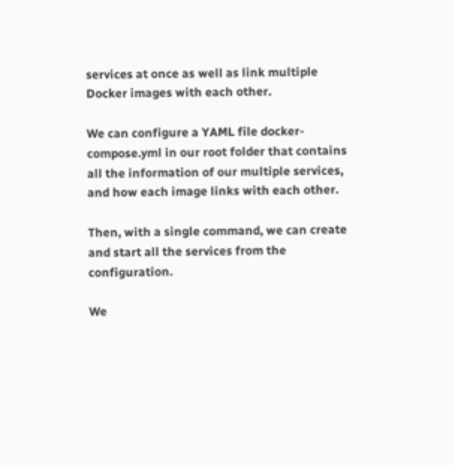services at once as well as link multiple Docker images with each other.

We can configure a YAML file docker-compose.yml in our root folder that contains all the information of our multiple services, and how each image links with each other.

Then, with a single command, we can create and start all the services from the configuration.

We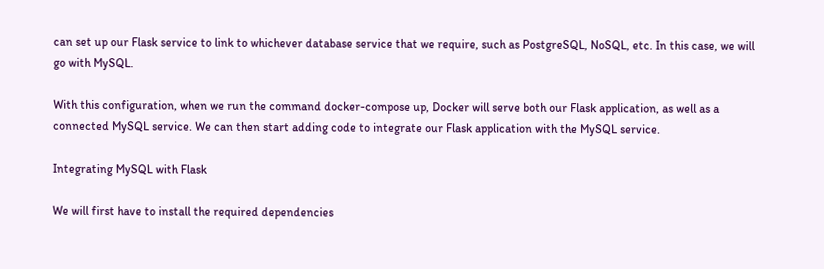can set up our Flask service to link to whichever database service that we require, such as PostgreSQL, NoSQL, etc. In this case, we will go with MySQL.

With this configuration, when we run the command docker-compose up, Docker will serve both our Flask application, as well as a connected MySQL service. We can then start adding code to integrate our Flask application with the MySQL service.

Integrating MySQL with Flask

We will first have to install the required dependencies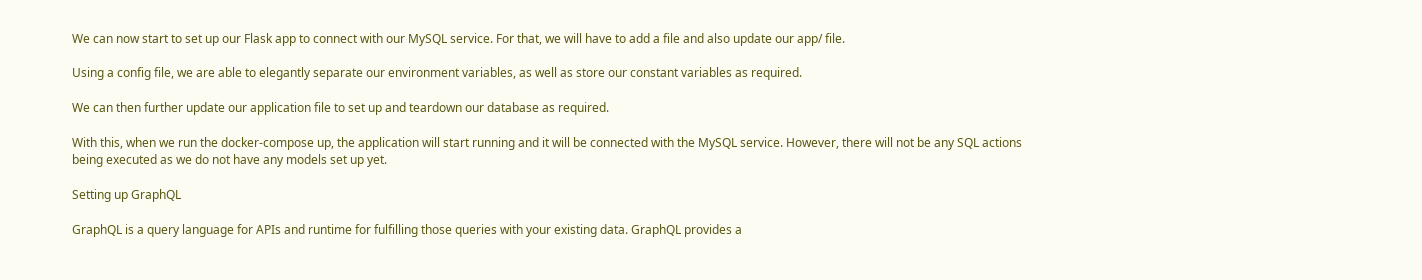We can now start to set up our Flask app to connect with our MySQL service. For that, we will have to add a file and also update our app/ file.

Using a config file, we are able to elegantly separate our environment variables, as well as store our constant variables as required.

We can then further update our application file to set up and teardown our database as required.

With this, when we run the docker-compose up, the application will start running and it will be connected with the MySQL service. However, there will not be any SQL actions being executed as we do not have any models set up yet.

Setting up GraphQL

GraphQL is a query language for APIs and runtime for fulfilling those queries with your existing data. GraphQL provides a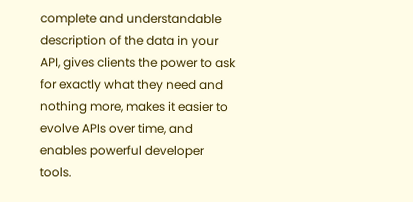complete and understandable description of the data in your API, gives clients the power to ask for exactly what they need and nothing more, makes it easier to evolve APIs over time, and enables powerful developer tools.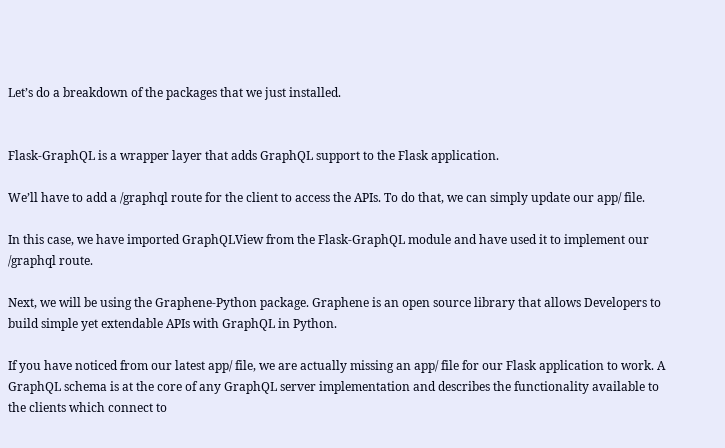Let’s do a breakdown of the packages that we just installed.


Flask-GraphQL is a wrapper layer that adds GraphQL support to the Flask application.

We’ll have to add a /graphql route for the client to access the APIs. To do that, we can simply update our app/ file.

In this case, we have imported GraphQLView from the Flask-GraphQL module and have used it to implement our /graphql route.

Next, we will be using the Graphene-Python package. Graphene is an open source library that allows Developers to build simple yet extendable APIs with GraphQL in Python.

If you have noticed from our latest app/ file, we are actually missing an app/ file for our Flask application to work. A GraphQL schema is at the core of any GraphQL server implementation and describes the functionality available to the clients which connect to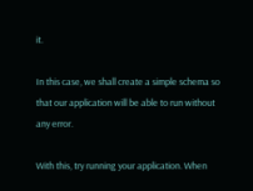it.

In this case, we shall create a simple schema so that our application will be able to run without any error.

With this, try running your application. When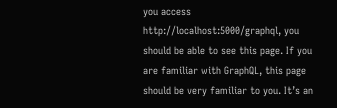you access http://localhost:5000/graphql, you should be able to see this page. If you are familiar with GraphQL, this page should be very familiar to you. It’s an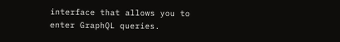interface that allows you to enter GraphQL queries.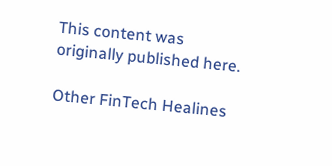This content was originally published here.

Other FinTech Healines